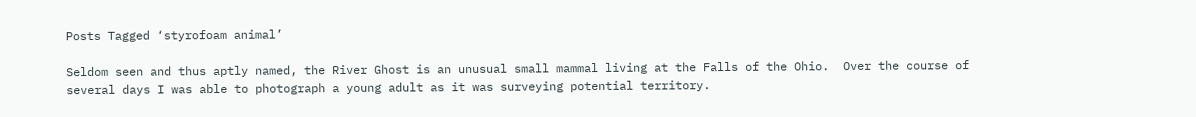Posts Tagged ‘styrofoam animal’

Seldom seen and thus aptly named, the River Ghost is an unusual small mammal living at the Falls of the Ohio.  Over the course of several days I was able to photograph a young adult as it was surveying potential territory.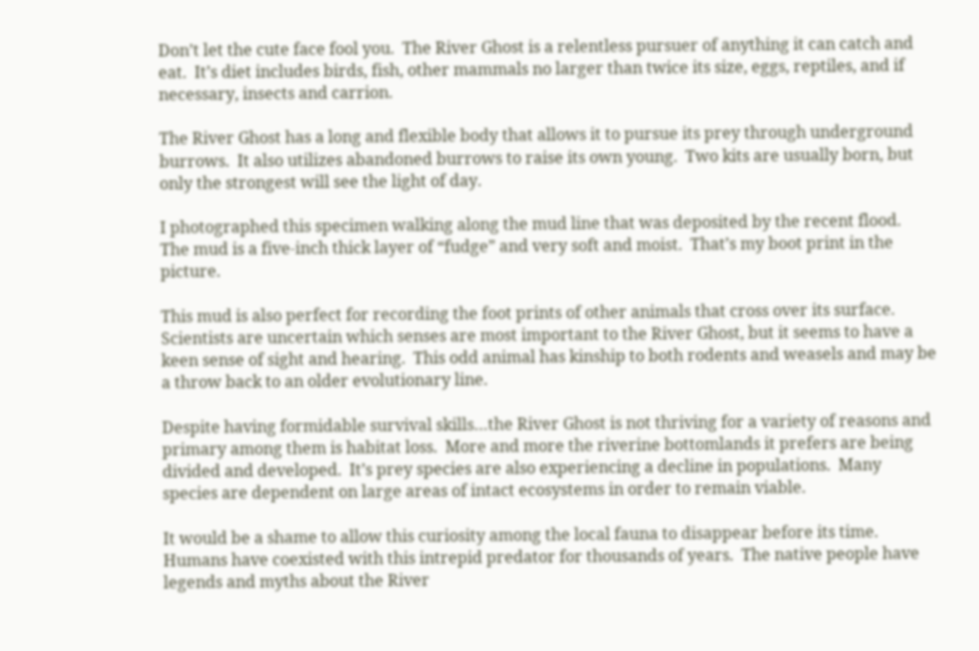Don’t let the cute face fool you.  The River Ghost is a relentless pursuer of anything it can catch and eat.  It’s diet includes birds, fish, other mammals no larger than twice its size, eggs, reptiles, and if necessary, insects and carrion.

The River Ghost has a long and flexible body that allows it to pursue its prey through underground burrows.  It also utilizes abandoned burrows to raise its own young.  Two kits are usually born, but only the strongest will see the light of day.

I photographed this specimen walking along the mud line that was deposited by the recent flood.  The mud is a five-inch thick layer of “fudge” and very soft and moist.  That’s my boot print in the picture.

This mud is also perfect for recording the foot prints of other animals that cross over its surface.  Scientists are uncertain which senses are most important to the River Ghost, but it seems to have a keen sense of sight and hearing.  This odd animal has kinship to both rodents and weasels and may be a throw back to an older evolutionary line.

Despite having formidable survival skills…the River Ghost is not thriving for a variety of reasons and primary among them is habitat loss.  More and more the riverine bottomlands it prefers are being divided and developed.  It’s prey species are also experiencing a decline in populations.  Many species are dependent on large areas of intact ecosystems in order to remain viable.

It would be a shame to allow this curiosity among the local fauna to disappear before its time.  Humans have coexisted with this intrepid predator for thousands of years.  The native people have legends and myths about the River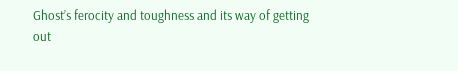Ghost’s ferocity and toughness and its way of getting out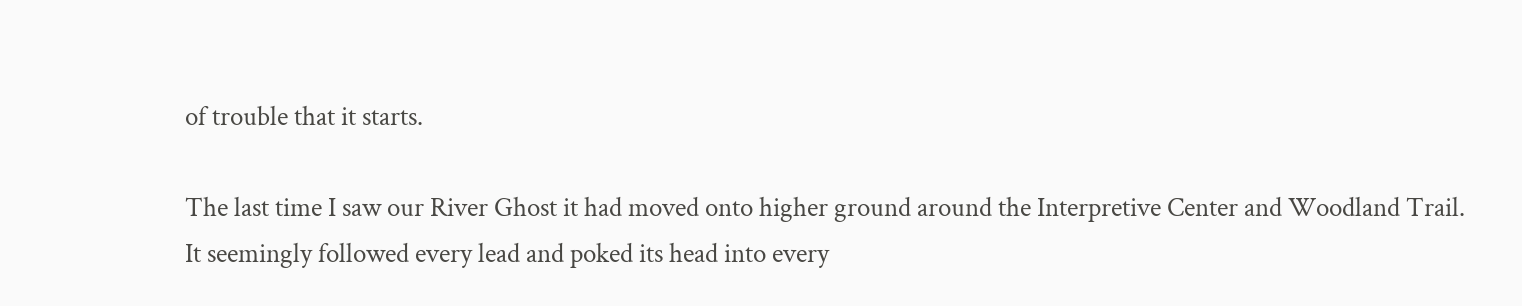of trouble that it starts.

The last time I saw our River Ghost it had moved onto higher ground around the Interpretive Center and Woodland Trail.  It seemingly followed every lead and poked its head into every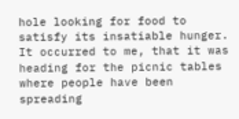hole looking for food to satisfy its insatiable hunger.  It occurred to me, that it was heading for the picnic tables where people have been spreading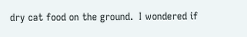dry cat food on the ground.  I wondered if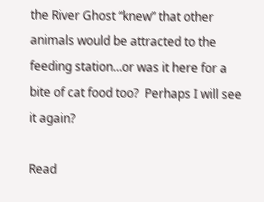the River Ghost “knew” that other animals would be attracted to the feeding station…or was it here for a bite of cat food too?  Perhaps I will see it again?

Read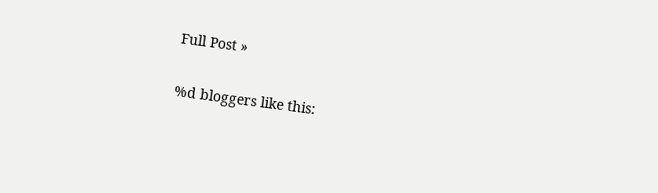Full Post »

%d bloggers like this: